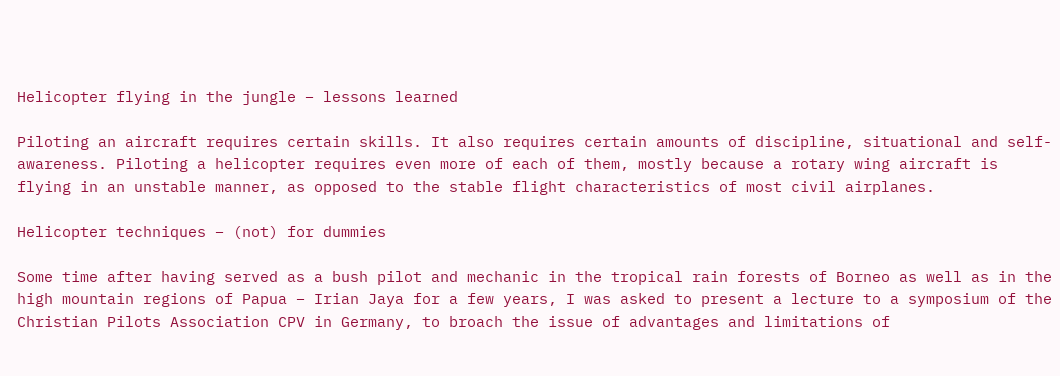Helicopter flying in the jungle – lessons learned

Piloting an aircraft requires certain skills. It also requires certain amounts of discipline, situational and self-awareness. Piloting a helicopter requires even more of each of them, mostly because a rotary wing aircraft is flying in an unstable manner, as opposed to the stable flight characteristics of most civil airplanes.

Helicopter techniques – (not) for dummies

Some time after having served as a bush pilot and mechanic in the tropical rain forests of Borneo as well as in the high mountain regions of Papua – Irian Jaya for a few years, I was asked to present a lecture to a symposium of the Christian Pilots Association CPV in Germany, to broach the issue of advantages and limitations of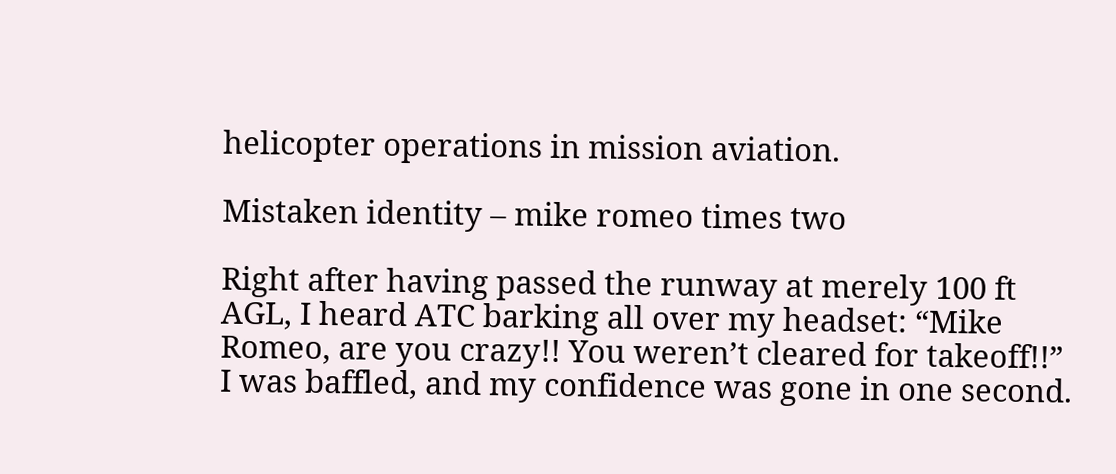helicopter operations in mission aviation.

Mistaken identity – mike romeo times two

Right after having passed the runway at merely 100 ft AGL, I heard ATC barking all over my headset: “Mike Romeo, are you crazy!! You weren’t cleared for takeoff!!” I was baffled, and my confidence was gone in one second.